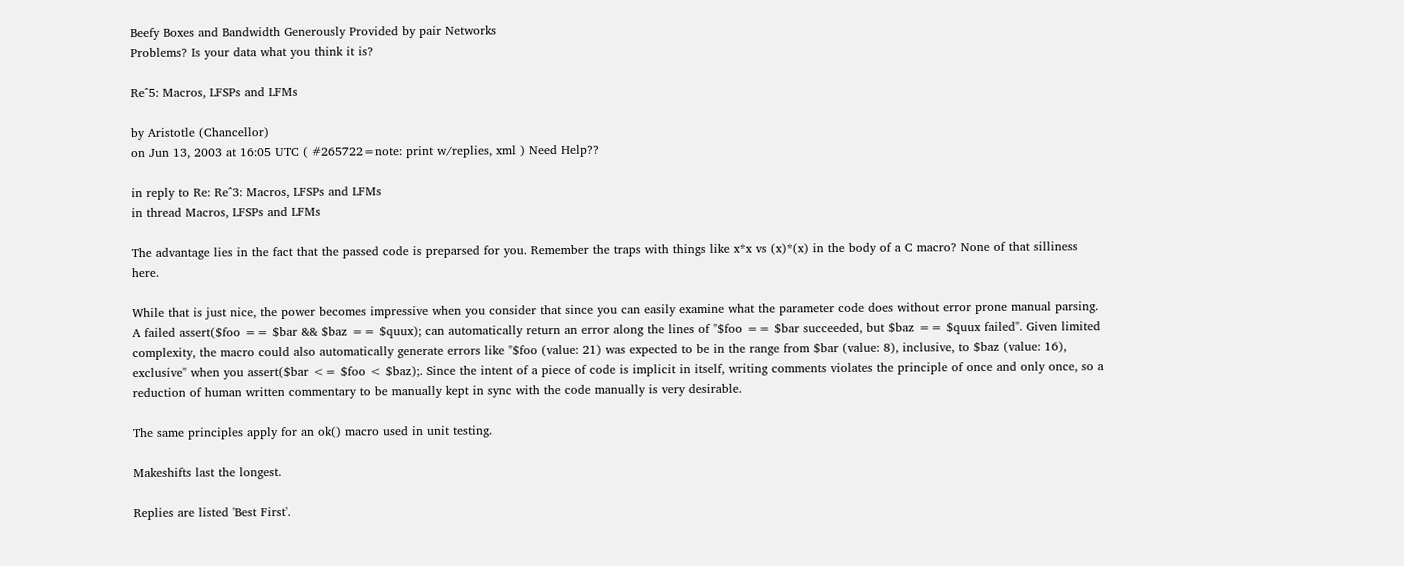Beefy Boxes and Bandwidth Generously Provided by pair Networks
Problems? Is your data what you think it is?

Re^5: Macros, LFSPs and LFMs

by Aristotle (Chancellor)
on Jun 13, 2003 at 16:05 UTC ( #265722=note: print w/replies, xml ) Need Help??

in reply to Re: Re^3: Macros, LFSPs and LFMs
in thread Macros, LFSPs and LFMs

The advantage lies in the fact that the passed code is preparsed for you. Remember the traps with things like x*x vs (x)*(x) in the body of a C macro? None of that silliness here.

While that is just nice, the power becomes impressive when you consider that since you can easily examine what the parameter code does without error prone manual parsing. A failed assert($foo == $bar && $baz == $quux); can automatically return an error along the lines of "$foo == $bar succeeded, but $baz == $quux failed". Given limited complexity, the macro could also automatically generate errors like "$foo (value: 21) was expected to be in the range from $bar (value: 8), inclusive, to $baz (value: 16), exclusive" when you assert($bar <= $foo < $baz);. Since the intent of a piece of code is implicit in itself, writing comments violates the principle of once and only once, so a reduction of human written commentary to be manually kept in sync with the code manually is very desirable.

The same principles apply for an ok() macro used in unit testing.

Makeshifts last the longest.

Replies are listed 'Best First'.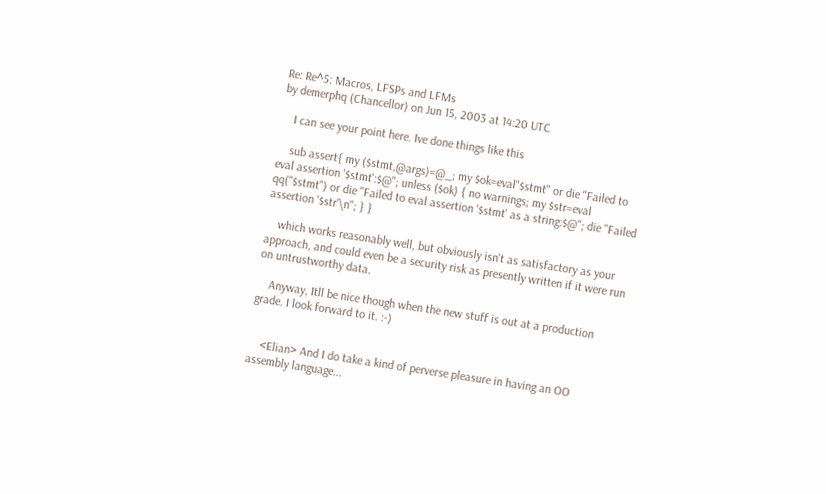Re: Re^5: Macros, LFSPs and LFMs
by demerphq (Chancellor) on Jun 15, 2003 at 14:20 UTC

    I can see your point here. Ive done things like this

    sub assert{ my ($stmt,@args)=@_; my $ok=eval"$stmt" or die "Failed to eval assertion '$stmt':$@"; unless ($ok) { no warnings; my $str=eval qq("$stmt") or die "Failed to eval assertion '$stmt' as a string:$@"; die "Failed assertion '$str'\n"; } }

    which works reasonably well, but obviously isn't as satisfactory as your approach, and could even be a security risk as presently written if it were run on untrustworthy data.

    Anyway, Itll be nice though when the new stuff is out at a production grade. I look forward to it. :-)


    <Elian> And I do take a kind of perverse pleasure in having an OO assembly language...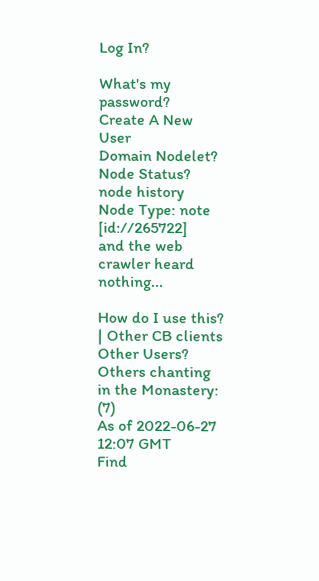Log In?

What's my password?
Create A New User
Domain Nodelet?
Node Status?
node history
Node Type: note [id://265722]
and the web crawler heard nothing...

How do I use this? | Other CB clients
Other Users?
Others chanting in the Monastery: (7)
As of 2022-06-27 12:07 GMT
Find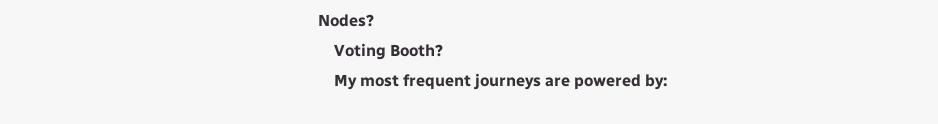Nodes?
    Voting Booth?
    My most frequent journeys are powered by: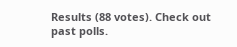Results (88 votes). Check out past polls.